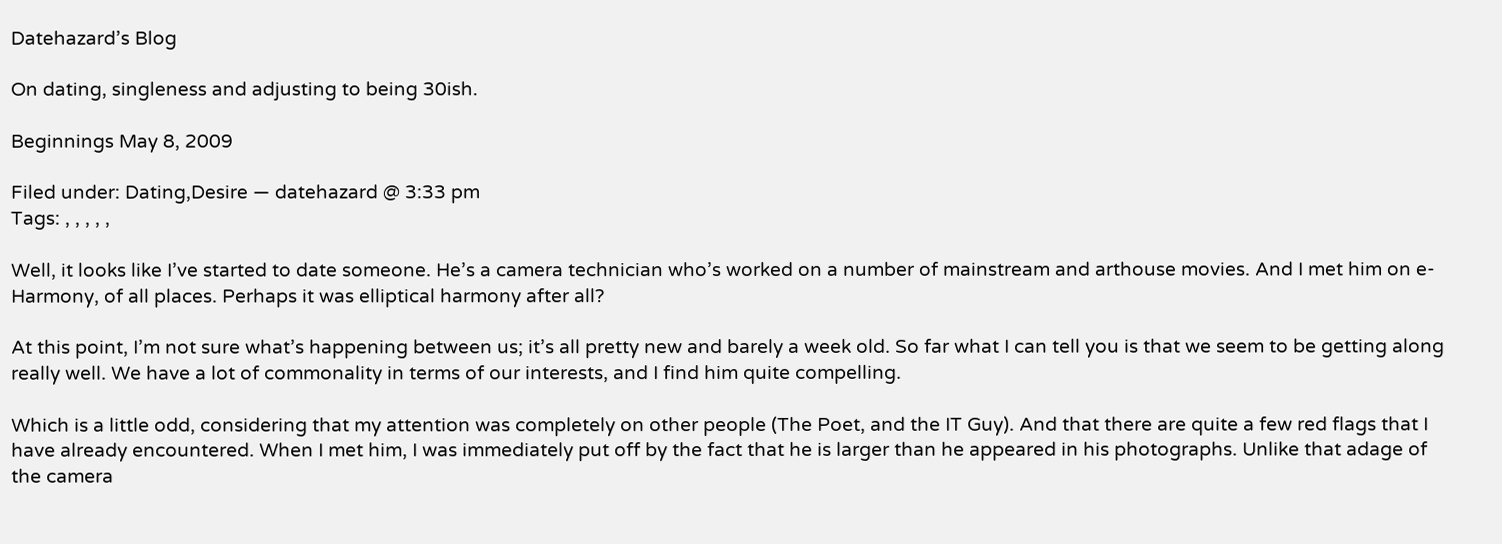Datehazard’s Blog

On dating, singleness and adjusting to being 30ish.

Beginnings May 8, 2009

Filed under: Dating,Desire — datehazard @ 3:33 pm
Tags: , , , , ,

Well, it looks like I’ve started to date someone. He’s a camera technician who’s worked on a number of mainstream and arthouse movies. And I met him on e-Harmony, of all places. Perhaps it was elliptical harmony after all?

At this point, I’m not sure what’s happening between us; it’s all pretty new and barely a week old. So far what I can tell you is that we seem to be getting along really well. We have a lot of commonality in terms of our interests, and I find him quite compelling.

Which is a little odd, considering that my attention was completely on other people (The Poet, and the IT Guy). And that there are quite a few red flags that I have already encountered. When I met him, I was immediately put off by the fact that he is larger than he appeared in his photographs. Unlike that adage of the camera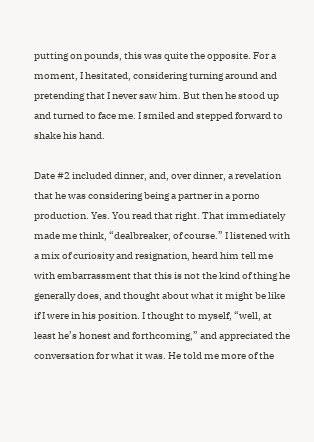putting on pounds, this was quite the opposite. For a moment, I hesitated, considering turning around and pretending that I never saw him. But then he stood up and turned to face me. I smiled and stepped forward to shake his hand.

Date #2 included dinner, and, over dinner, a revelation that he was considering being a partner in a porno production. Yes. You read that right. That immediately made me think, “dealbreaker, of course.” I listened with a mix of curiosity and resignation, heard him tell me with embarrassment that this is not the kind of thing he generally does, and thought about what it might be like if I were in his position. I thought to myself, “well, at least he’s honest and forthcoming,” and appreciated the conversation for what it was. He told me more of the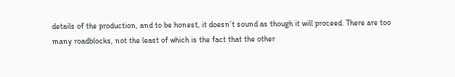details of the production, and to be honest, it doesn’t sound as though it will proceed. There are too many roadblocks, not the least of which is the fact that the other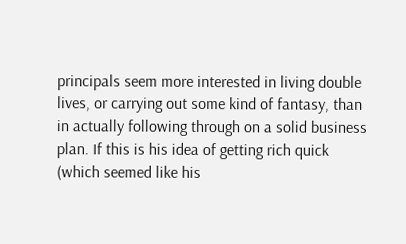principals seem more interested in living double lives, or carrying out some kind of fantasy, than in actually following through on a solid business plan. If this is his idea of getting rich quick (which seemed like his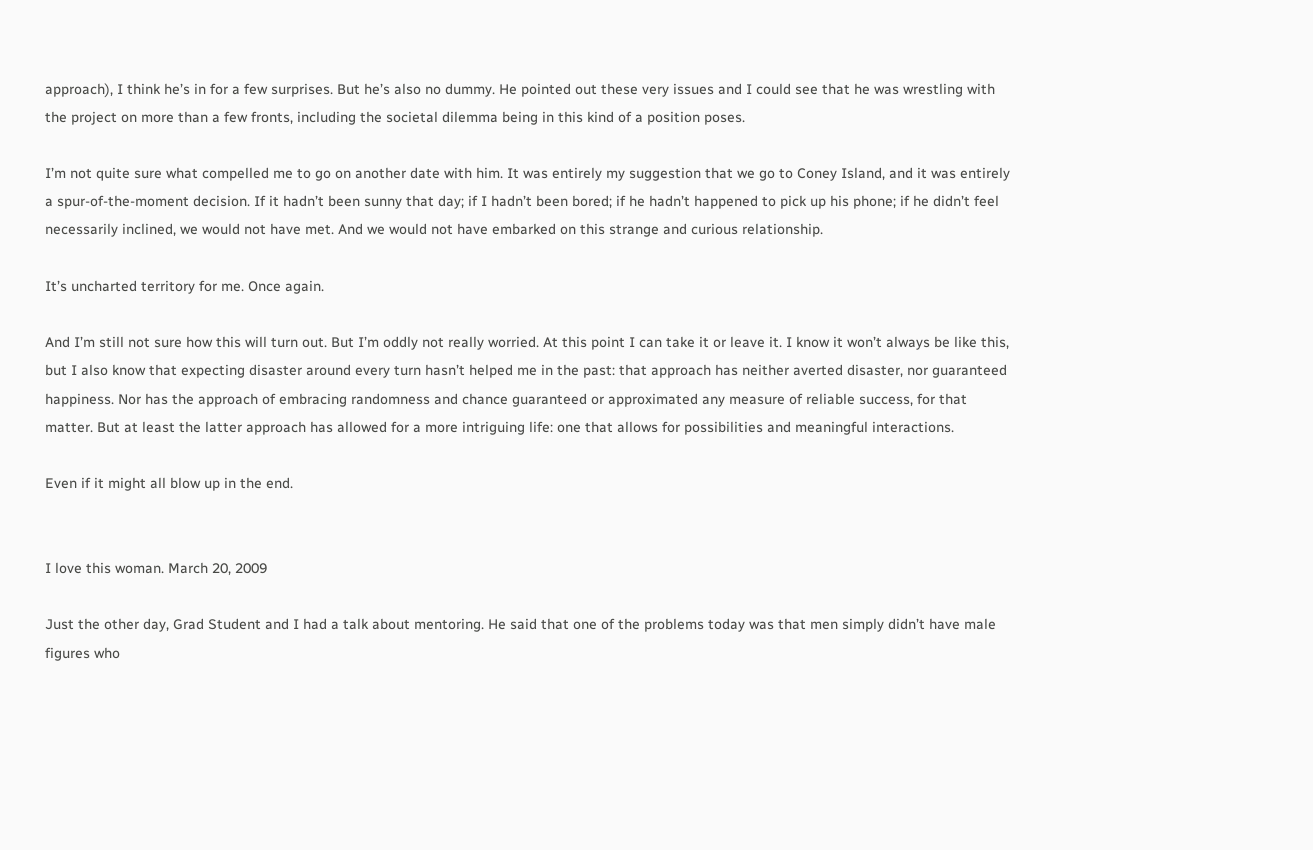approach), I think he’s in for a few surprises. But he’s also no dummy. He pointed out these very issues and I could see that he was wrestling with the project on more than a few fronts, including the societal dilemma being in this kind of a position poses.

I’m not quite sure what compelled me to go on another date with him. It was entirely my suggestion that we go to Coney Island, and it was entirely a spur-of-the-moment decision. If it hadn’t been sunny that day; if I hadn’t been bored; if he hadn’t happened to pick up his phone; if he didn’t feel necessarily inclined, we would not have met. And we would not have embarked on this strange and curious relationship.

It’s uncharted territory for me. Once again.

And I’m still not sure how this will turn out. But I’m oddly not really worried. At this point I can take it or leave it. I know it won’t always be like this, but I also know that expecting disaster around every turn hasn’t helped me in the past: that approach has neither averted disaster, nor guaranteed happiness. Nor has the approach of embracing randomness and chance guaranteed or approximated any measure of reliable success, for that matter. But at least the latter approach has allowed for a more intriguing life: one that allows for possibilities and meaningful interactions.

Even if it might all blow up in the end.


I love this woman. March 20, 2009

Just the other day, Grad Student and I had a talk about mentoring. He said that one of the problems today was that men simply didn’t have male figures who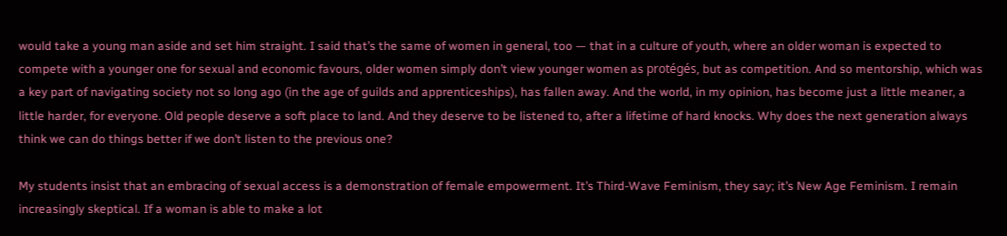would take a young man aside and set him straight. I said that’s the same of women in general, too — that in a culture of youth, where an older woman is expected to compete with a younger one for sexual and economic favours, older women simply don’t view younger women as protégés, but as competition. And so mentorship, which was a key part of navigating society not so long ago (in the age of guilds and apprenticeships), has fallen away. And the world, in my opinion, has become just a little meaner, a little harder, for everyone. Old people deserve a soft place to land. And they deserve to be listened to, after a lifetime of hard knocks. Why does the next generation always think we can do things better if we don’t listen to the previous one?

My students insist that an embracing of sexual access is a demonstration of female empowerment. It’s Third-Wave Feminism, they say; it’s New Age Feminism. I remain increasingly skeptical. If a woman is able to make a lot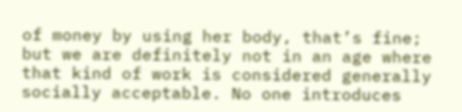of money by using her body, that’s fine; but we are definitely not in an age where that kind of work is considered generally socially acceptable. No one introduces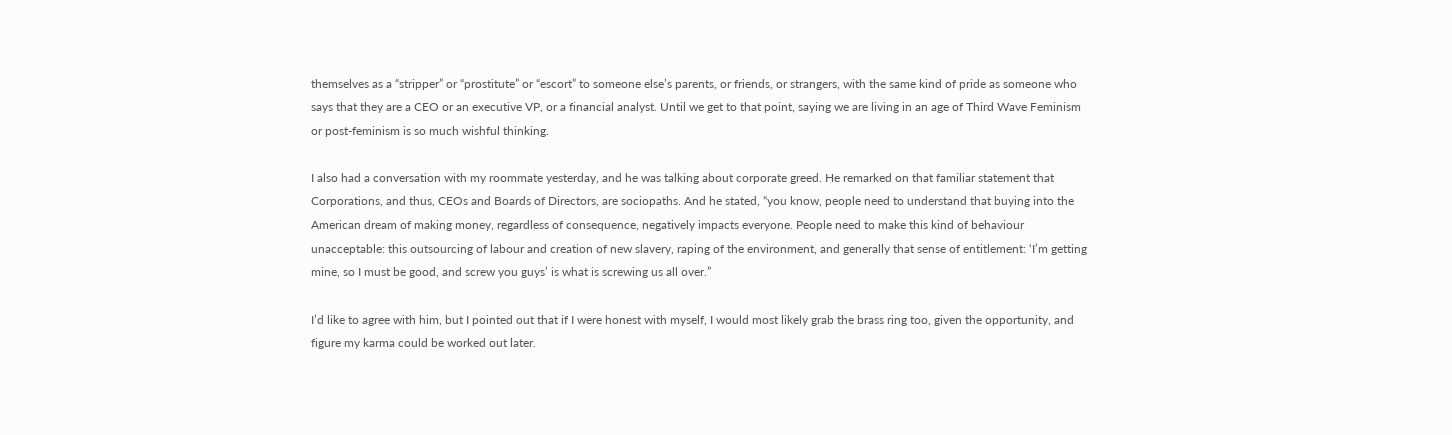themselves as a “stripper” or “prostitute” or “escort” to someone else’s parents, or friends, or strangers, with the same kind of pride as someone who says that they are a CEO or an executive VP, or a financial analyst. Until we get to that point, saying we are living in an age of Third Wave Feminism or post-feminism is so much wishful thinking.

I also had a conversation with my roommate yesterday, and he was talking about corporate greed. He remarked on that familiar statement that Corporations, and thus, CEOs and Boards of Directors, are sociopaths. And he stated, “you know, people need to understand that buying into the American dream of making money, regardless of consequence, negatively impacts everyone. People need to make this kind of behaviour unacceptable: this outsourcing of labour and creation of new slavery, raping of the environment, and generally that sense of entitlement: ‘I’m getting mine, so I must be good, and screw you guys’ is what is screwing us all over.”

I’d like to agree with him, but I pointed out that if I were honest with myself, I would most likely grab the brass ring too, given the opportunity, and figure my karma could be worked out later.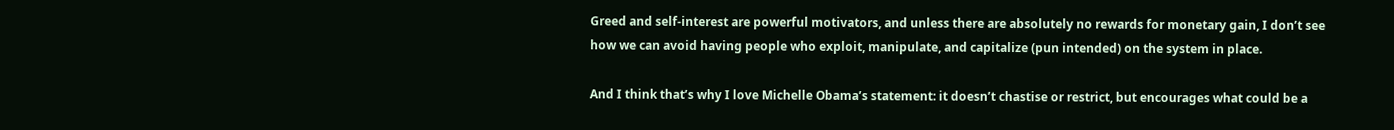Greed and self-interest are powerful motivators, and unless there are absolutely no rewards for monetary gain, I don’t see how we can avoid having people who exploit, manipulate, and capitalize (pun intended) on the system in place.

And I think that’s why I love Michelle Obama’s statement: it doesn’t chastise or restrict, but encourages what could be a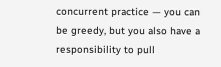concurrent practice — you can be greedy, but you also have a responsibility to pull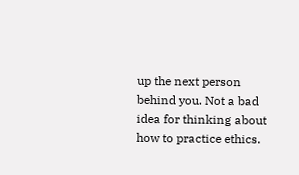up the next person behind you. Not a bad idea for thinking about how to practice ethics.